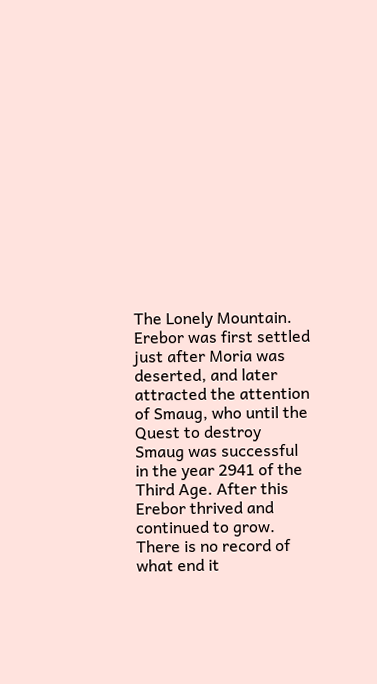The Lonely Mountain. Erebor was first settled just after Moria was deserted, and later attracted the attention of Smaug, who until the Quest to destroy Smaug was successful in the year 2941 of the Third Age. After this Erebor thrived and continued to grow. There is no record of what end it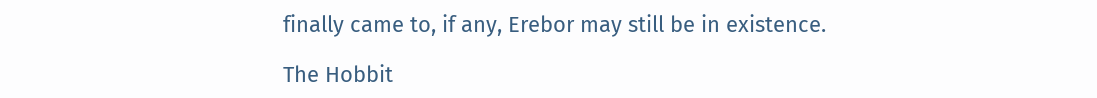finally came to, if any, Erebor may still be in existence.

The Hobbit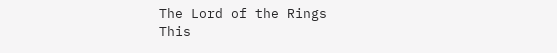The Lord of the Rings
This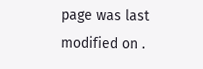page was last modified on .